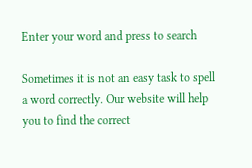Enter your word and press to search

Sometimes it is not an easy task to spell a word correctly. Our website will help you to find the correct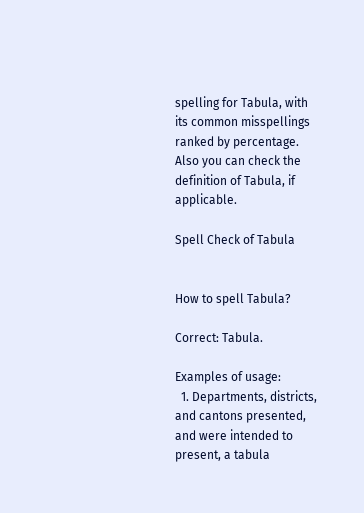spelling for Tabula, with its common misspellings ranked by percentage. Also you can check the definition of Tabula, if applicable.

Spell Check of Tabula


How to spell Tabula?

Correct: Tabula.

Examples of usage:
  1. Departments, districts, and cantons presented, and were intended to present, a tabula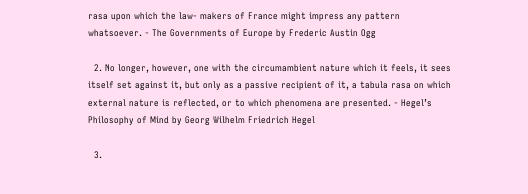rasa upon which the law- makers of France might impress any pattern whatsoever. - The Governments of Europe by Frederic Austin Ogg

  2. No longer, however, one with the circumambient nature which it feels, it sees itself set against it, but only as a passive recipient of it, a tabula rasa on which external nature is reflected, or to which phenomena are presented. - Hegel’s Philosophy of Mind by Georg Wilhelm Friedrich Hegel

  3.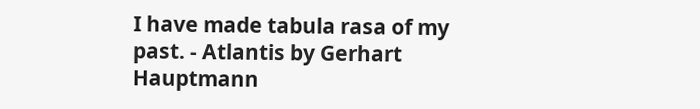I have made tabula rasa of my past. - Atlantis by Gerhart Hauptmann